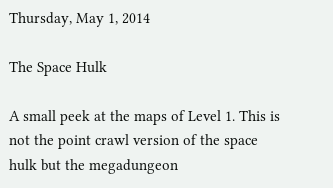Thursday, May 1, 2014

The Space Hulk

A small peek at the maps of Level 1. This is not the point crawl version of the space hulk but the megadungeon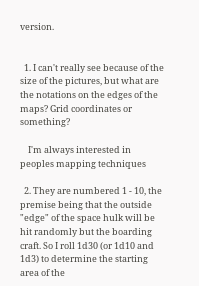version.


  1. I can't really see because of the size of the pictures, but what are the notations on the edges of the maps? Grid coordinates or something?

    I'm always interested in peoples mapping techniques

  2. They are numbered 1 - 10, the premise being that the outside "edge" of the space hulk will be hit randomly but the boarding craft. So I roll 1d30 (or 1d10 and 1d3) to determine the starting area of the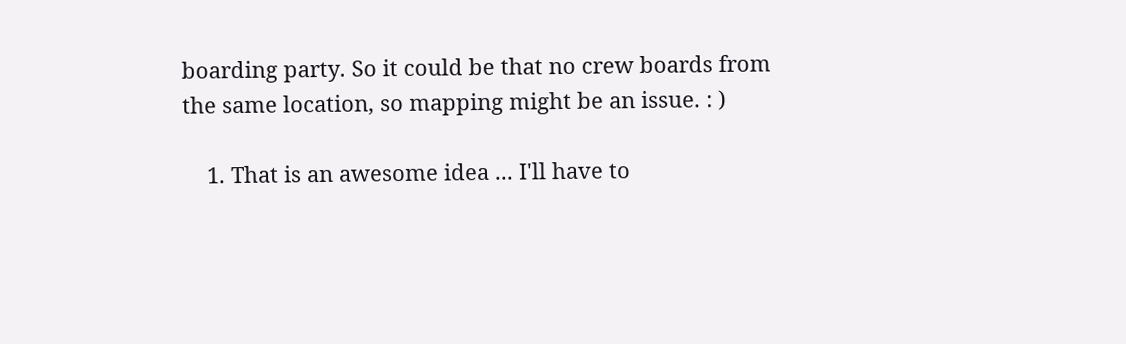boarding party. So it could be that no crew boards from the same location, so mapping might be an issue. : )

    1. That is an awesome idea ... I'll have to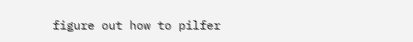figure out how to pilfer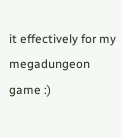it effectively for my megadungeon game :)